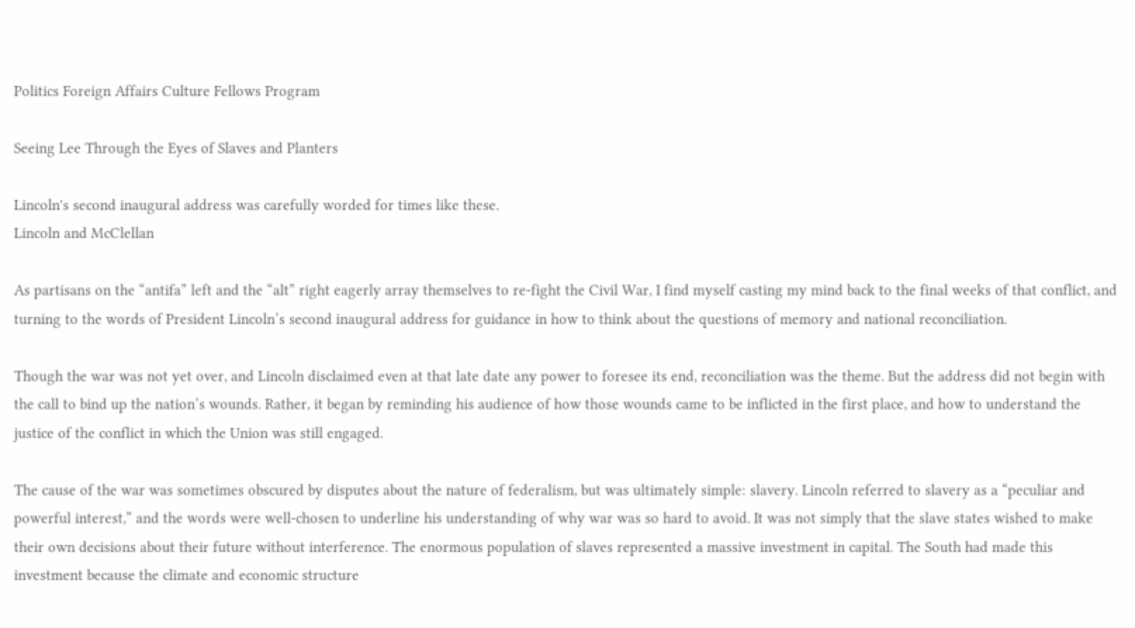Politics Foreign Affairs Culture Fellows Program

Seeing Lee Through the Eyes of Slaves and Planters

Lincoln's second inaugural address was carefully worded for times like these.
Lincoln and McClellan

As partisans on the “antifa” left and the “alt” right eagerly array themselves to re-fight the Civil War, I find myself casting my mind back to the final weeks of that conflict, and turning to the words of President Lincoln’s second inaugural address for guidance in how to think about the questions of memory and national reconciliation.

Though the war was not yet over, and Lincoln disclaimed even at that late date any power to foresee its end, reconciliation was the theme. But the address did not begin with the call to bind up the nation’s wounds. Rather, it began by reminding his audience of how those wounds came to be inflicted in the first place, and how to understand the justice of the conflict in which the Union was still engaged.

The cause of the war was sometimes obscured by disputes about the nature of federalism, but was ultimately simple: slavery. Lincoln referred to slavery as a “peculiar and powerful interest,” and the words were well-chosen to underline his understanding of why war was so hard to avoid. It was not simply that the slave states wished to make their own decisions about their future without interference. The enormous population of slaves represented a massive investment in capital. The South had made this investment because the climate and economic structure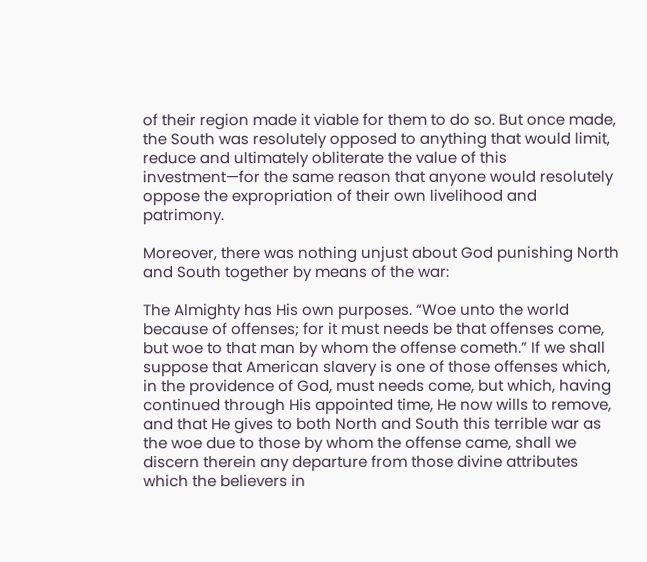of their region made it viable for them to do so. But once made, the South was resolutely opposed to anything that would limit, reduce and ultimately obliterate the value of this investment—for the same reason that anyone would resolutely oppose the expropriation of their own livelihood and patrimony.

Moreover, there was nothing unjust about God punishing North and South together by means of the war:

The Almighty has His own purposes. “Woe unto the world because of offenses; for it must needs be that offenses come, but woe to that man by whom the offense cometh.” If we shall suppose that American slavery is one of those offenses which, in the providence of God, must needs come, but which, having continued through His appointed time, He now wills to remove, and that He gives to both North and South this terrible war as the woe due to those by whom the offense came, shall we discern therein any departure from those divine attributes which the believers in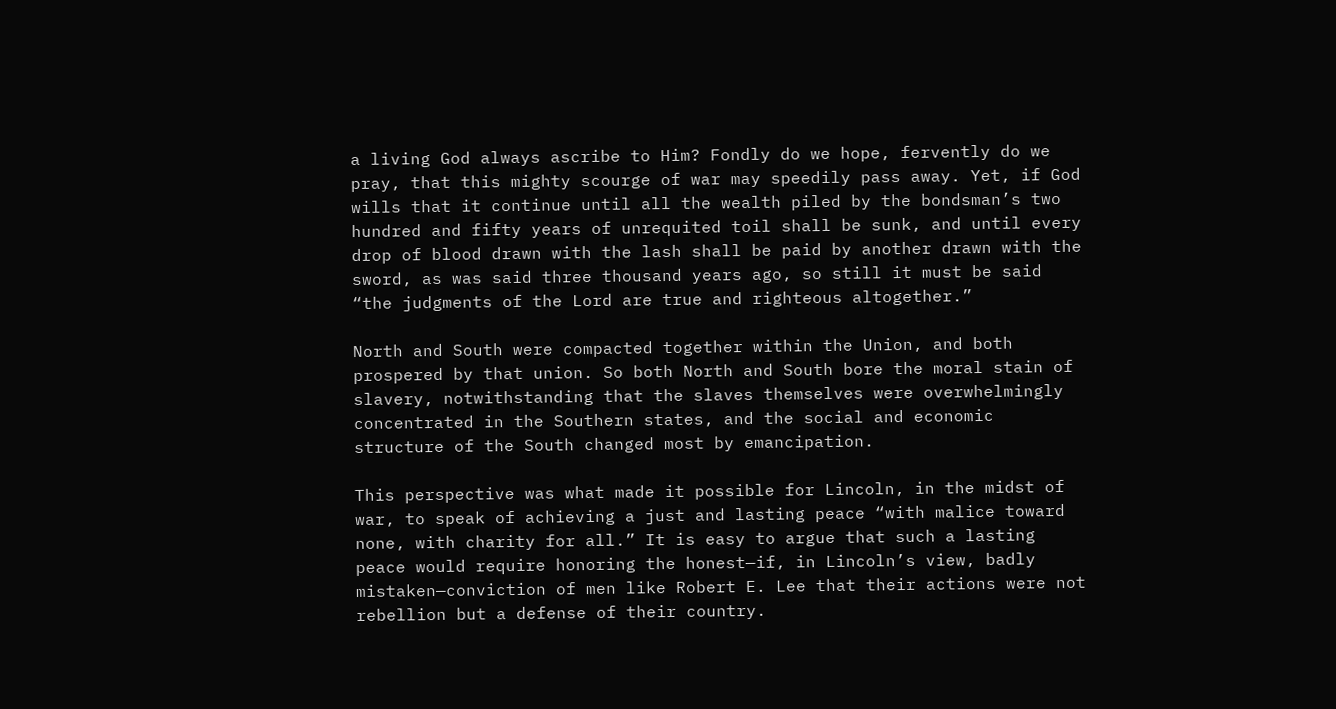a living God always ascribe to Him? Fondly do we hope, fervently do we pray, that this mighty scourge of war may speedily pass away. Yet, if God wills that it continue until all the wealth piled by the bondsman’s two hundred and fifty years of unrequited toil shall be sunk, and until every drop of blood drawn with the lash shall be paid by another drawn with the sword, as was said three thousand years ago, so still it must be said “the judgments of the Lord are true and righteous altogether.”

North and South were compacted together within the Union, and both prospered by that union. So both North and South bore the moral stain of slavery, notwithstanding that the slaves themselves were overwhelmingly concentrated in the Southern states, and the social and economic structure of the South changed most by emancipation.

This perspective was what made it possible for Lincoln, in the midst of war, to speak of achieving a just and lasting peace “with malice toward none, with charity for all.” It is easy to argue that such a lasting peace would require honoring the honest—if, in Lincoln’s view, badly mistaken—conviction of men like Robert E. Lee that their actions were not rebellion but a defense of their country.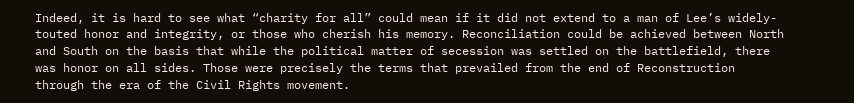Indeed, it is hard to see what “charity for all” could mean if it did not extend to a man of Lee’s widely-touted honor and integrity, or those who cherish his memory. Reconciliation could be achieved between North and South on the basis that while the political matter of secession was settled on the battlefield, there was honor on all sides. Those were precisely the terms that prevailed from the end of Reconstruction through the era of the Civil Rights movement.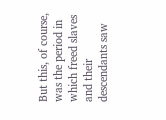But this, of course, was the period in which freed slaves and their descendants saw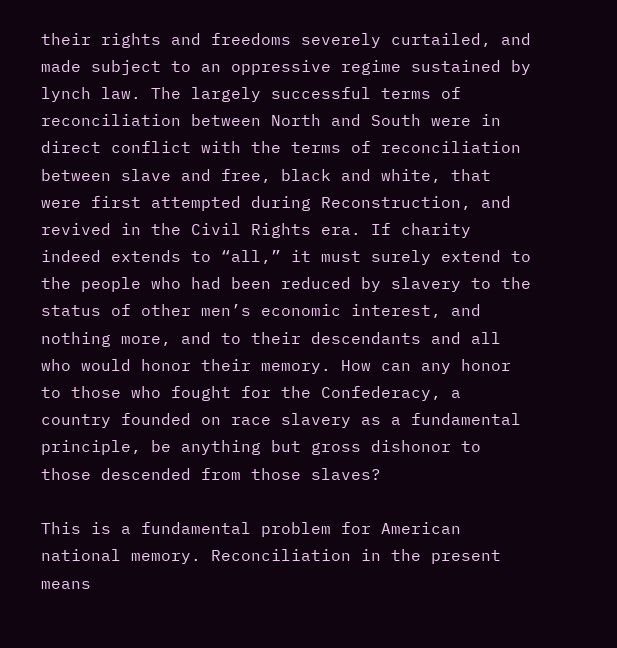their rights and freedoms severely curtailed, and made subject to an oppressive regime sustained by lynch law. The largely successful terms of reconciliation between North and South were in direct conflict with the terms of reconciliation between slave and free, black and white, that were first attempted during Reconstruction, and revived in the Civil Rights era. If charity indeed extends to “all,” it must surely extend to the people who had been reduced by slavery to the status of other men’s economic interest, and nothing more, and to their descendants and all who would honor their memory. How can any honor to those who fought for the Confederacy, a country founded on race slavery as a fundamental principle, be anything but gross dishonor to those descended from those slaves?

This is a fundamental problem for American national memory. Reconciliation in the present means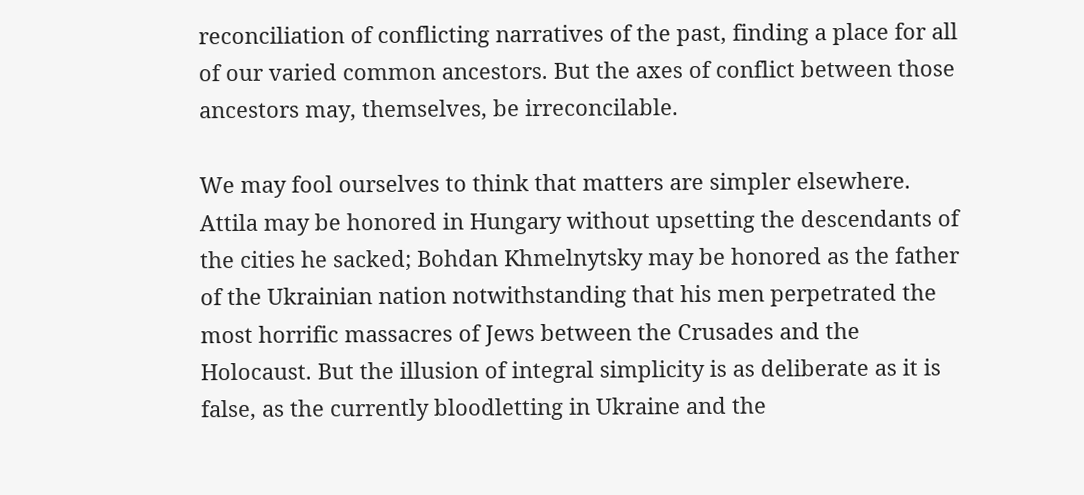reconciliation of conflicting narratives of the past, finding a place for all of our varied common ancestors. But the axes of conflict between those ancestors may, themselves, be irreconcilable.

We may fool ourselves to think that matters are simpler elsewhere. Attila may be honored in Hungary without upsetting the descendants of the cities he sacked; Bohdan Khmelnytsky may be honored as the father of the Ukrainian nation notwithstanding that his men perpetrated the most horrific massacres of Jews between the Crusades and the Holocaust. But the illusion of integral simplicity is as deliberate as it is false, as the currently bloodletting in Ukraine and the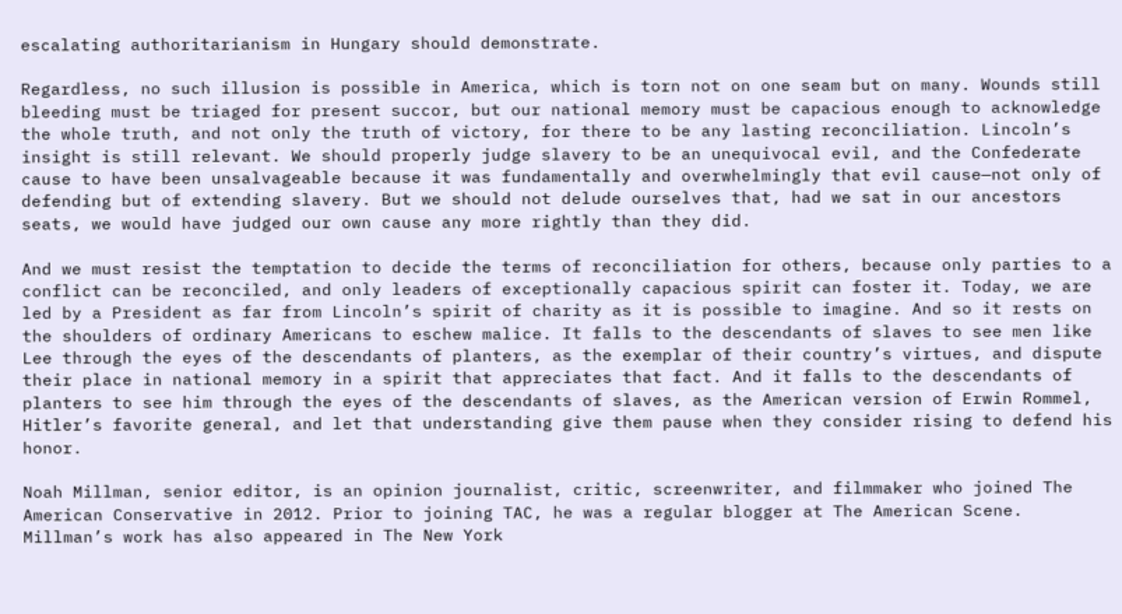escalating authoritarianism in Hungary should demonstrate.

Regardless, no such illusion is possible in America, which is torn not on one seam but on many. Wounds still bleeding must be triaged for present succor, but our national memory must be capacious enough to acknowledge the whole truth, and not only the truth of victory, for there to be any lasting reconciliation. Lincoln’s insight is still relevant. We should properly judge slavery to be an unequivocal evil, and the Confederate cause to have been unsalvageable because it was fundamentally and overwhelmingly that evil cause—not only of defending but of extending slavery. But we should not delude ourselves that, had we sat in our ancestors seats, we would have judged our own cause any more rightly than they did.

And we must resist the temptation to decide the terms of reconciliation for others, because only parties to a conflict can be reconciled, and only leaders of exceptionally capacious spirit can foster it. Today, we are led by a President as far from Lincoln’s spirit of charity as it is possible to imagine. And so it rests on the shoulders of ordinary Americans to eschew malice. It falls to the descendants of slaves to see men like Lee through the eyes of the descendants of planters, as the exemplar of their country’s virtues, and dispute their place in national memory in a spirit that appreciates that fact. And it falls to the descendants of planters to see him through the eyes of the descendants of slaves, as the American version of Erwin Rommel, Hitler’s favorite general, and let that understanding give them pause when they consider rising to defend his honor.

Noah Millman, senior editor, is an opinion journalist, critic, screenwriter, and filmmaker who joined The American Conservative in 2012. Prior to joining TAC, he was a regular blogger at The American Scene. Millman’s work has also appeared in The New York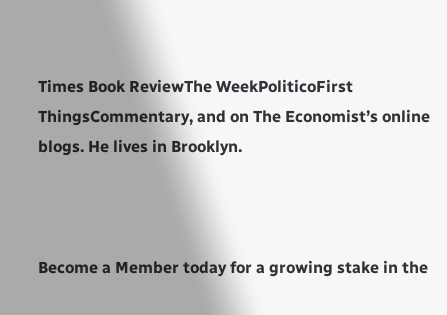Times Book ReviewThe WeekPoliticoFirst ThingsCommentary, and on The Economist’s online blogs. He lives in Brooklyn.



Become a Member today for a growing stake in the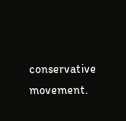conservative movement.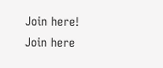Join here!
Join here